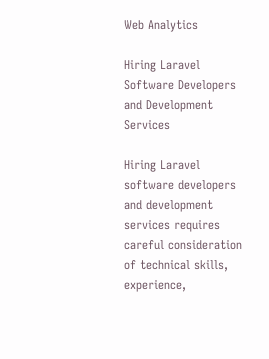Web Analytics

Hiring Laravel Software Developers and Development Services

Hiring Laravel software developers and development services requires careful consideration of technical skills, experience,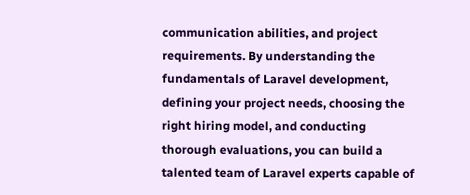communication abilities, and project requirements. By understanding the fundamentals of Laravel development, defining your project needs, choosing the right hiring model, and conducting thorough evaluations, you can build a talented team of Laravel experts capable of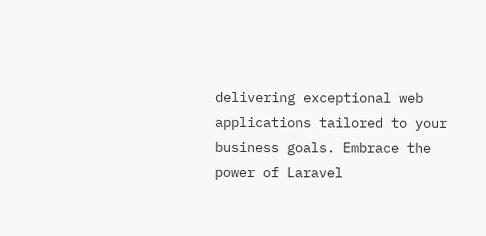delivering exceptional web applications tailored to your business goals. Embrace the power of Laravel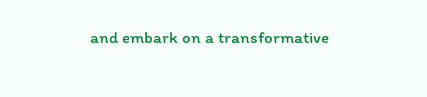and embark on a transformative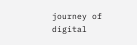journey of digital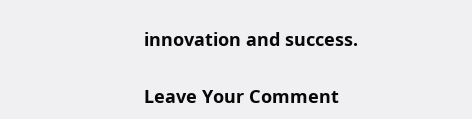innovation and success.

Leave Your Comment